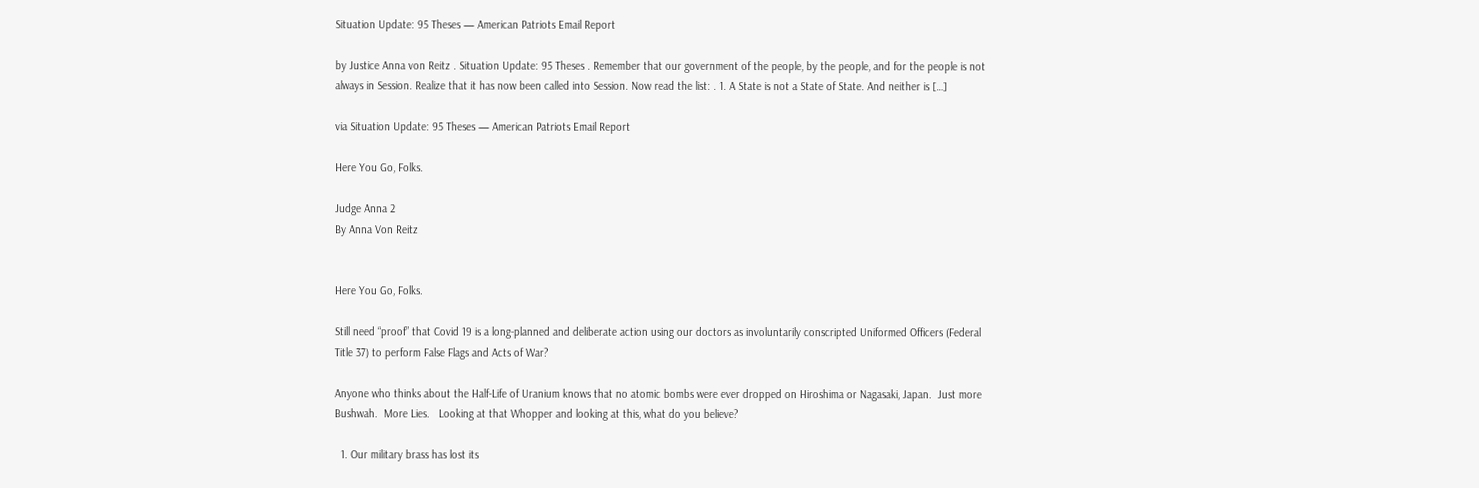Situation Update: 95 Theses — American Patriots Email Report

by Justice Anna von Reitz . Situation Update: 95 Theses . Remember that our government of the people, by the people, and for the people is not always in Session. Realize that it has now been called into Session. Now read the list: . 1. A State is not a State of State. And neither is […]

via Situation Update: 95 Theses — American Patriots Email Report

Here You Go, Folks.

Judge Anna 2
By Anna Von Reitz


Here You Go, Folks.

Still need “proof” that Covid 19 is a long-planned and deliberate action using our doctors as involuntarily conscripted Uniformed Officers (Federal Title 37) to perform False Flags and Acts of War?

Anyone who thinks about the Half-Life of Uranium knows that no atomic bombs were ever dropped on Hiroshima or Nagasaki, Japan.  Just more Bushwah.  More Lies.   Looking at that Whopper and looking at this, what do you believe?

  1. Our military brass has lost its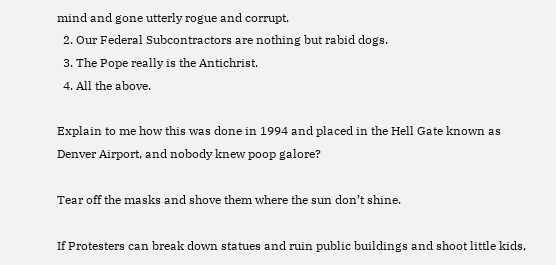mind and gone utterly rogue and corrupt.
  2. Our Federal Subcontractors are nothing but rabid dogs.
  3. The Pope really is the Antichrist.
  4. All the above.

Explain to me how this was done in 1994 and placed in the Hell Gate known as Denver Airport, and nobody knew poop galore?

Tear off the masks and shove them where the sun don’t shine.

If Protesters can break down statues and ruin public buildings and shoot little kids,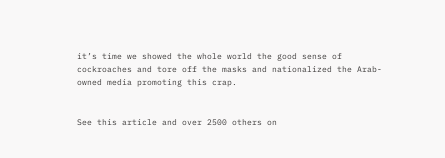it’s time we showed the whole world the good sense of cockroaches and tore off the masks and nationalized the Arab-owned media promoting this crap.


See this article and over 2500 others on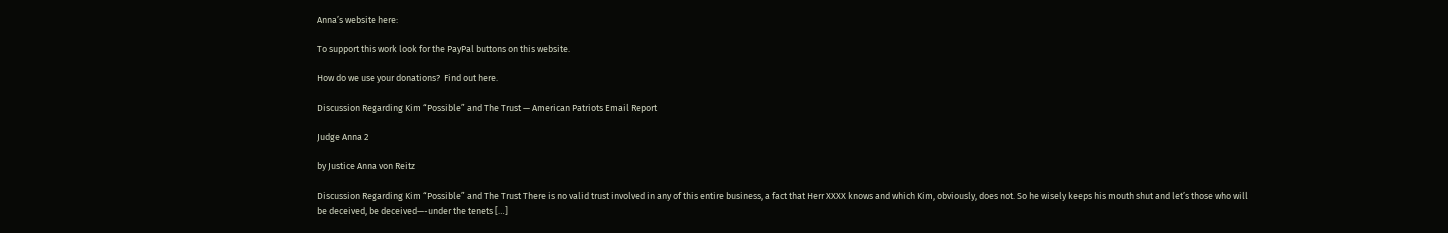Anna’s website here:

To support this work look for the PayPal buttons on this website.

How do we use your donations?  Find out here.

Discussion Regarding Kim “Possible” and The Trust — American Patriots Email Report

Judge Anna 2

by Justice Anna von Reitz

Discussion Regarding Kim “Possible” and The Trust There is no valid trust involved in any of this entire business, a fact that Herr XXXX knows and which Kim, obviously, does not. So he wisely keeps his mouth shut and let’s those who will be deceived, be deceived—-under the tenets […]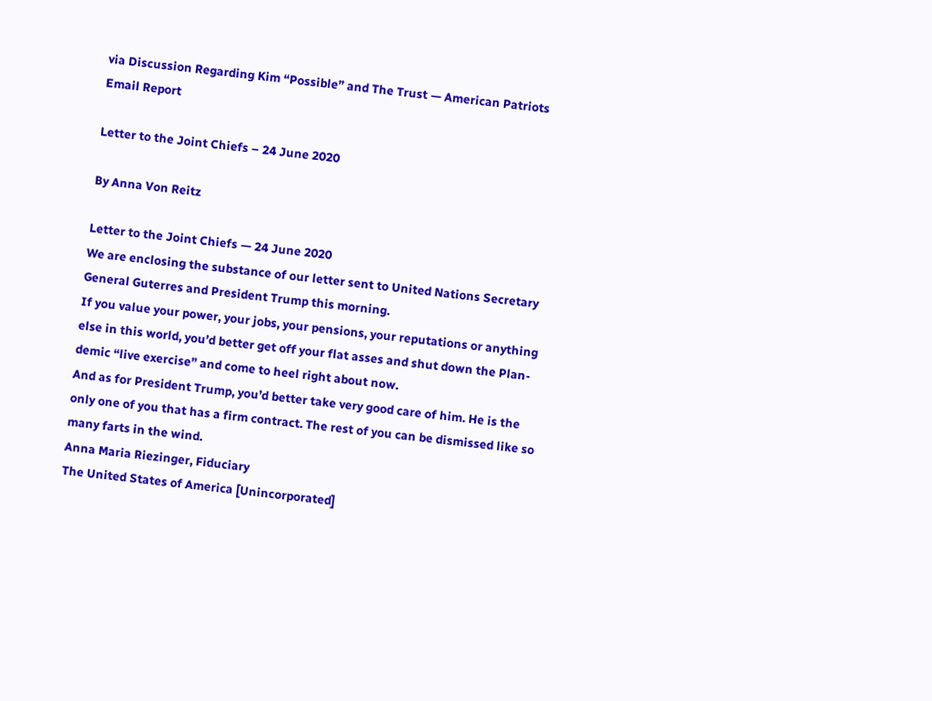via Discussion Regarding Kim “Possible” and The Trust — American Patriots Email Report

Letter to the Joint Chiefs – 24 June 2020

By Anna Von Reitz

Letter to the Joint Chiefs — 24 June 2020
We are enclosing the substance of our letter sent to United Nations Secretary General Guterres and President Trump this morning.
If you value your power, your jobs, your pensions, your reputations or anything else in this world, you’d better get off your flat asses and shut down the Plan-demic “live exercise” and come to heel right about now.
And as for President Trump, you’d better take very good care of him. He is the only one of you that has a firm contract. The rest of you can be dismissed like so many farts in the wind.
Anna Maria Riezinger, Fiduciary
The United States of America [Unincorporated]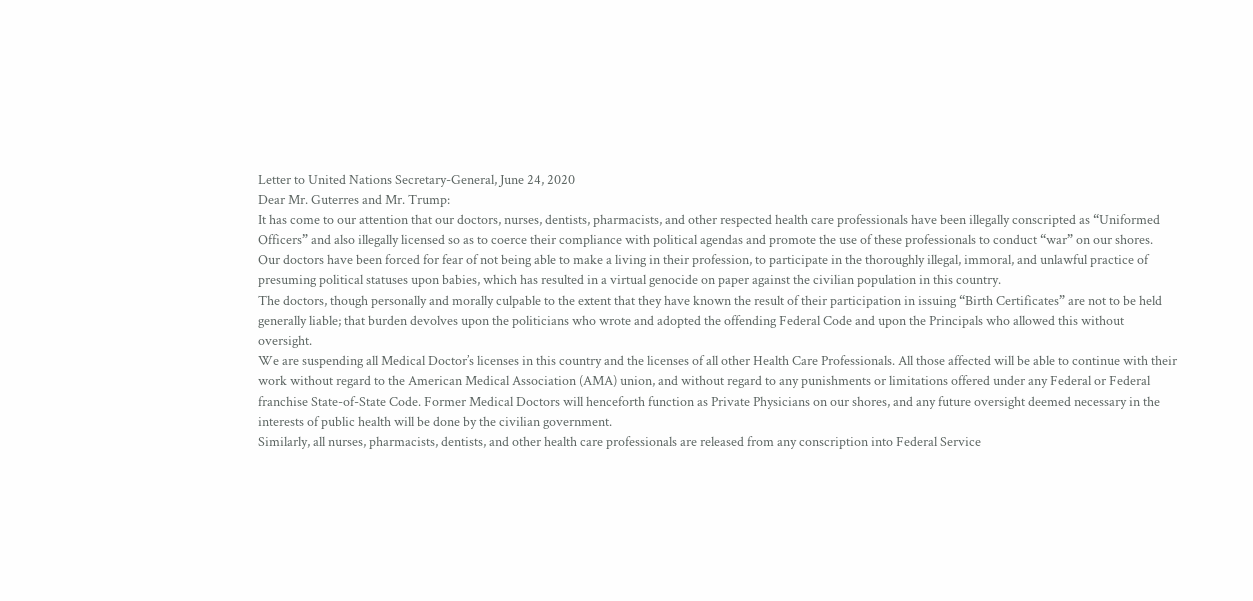Letter to United Nations Secretary-General, June 24, 2020
Dear Mr. Guterres and Mr. Trump:
It has come to our attention that our doctors, nurses, dentists, pharmacists, and other respected health care professionals have been illegally conscripted as “Uniformed Officers” and also illegally licensed so as to coerce their compliance with political agendas and promote the use of these professionals to conduct “war” on our shores.
Our doctors have been forced for fear of not being able to make a living in their profession, to participate in the thoroughly illegal, immoral, and unlawful practice of presuming political statuses upon babies, which has resulted in a virtual genocide on paper against the civilian population in this country.
The doctors, though personally and morally culpable to the extent that they have known the result of their participation in issuing “Birth Certificates” are not to be held generally liable; that burden devolves upon the politicians who wrote and adopted the offending Federal Code and upon the Principals who allowed this without oversight.
We are suspending all Medical Doctor’s licenses in this country and the licenses of all other Health Care Professionals. All those affected will be able to continue with their work without regard to the American Medical Association (AMA) union, and without regard to any punishments or limitations offered under any Federal or Federal franchise State-of-State Code. Former Medical Doctors will henceforth function as Private Physicians on our shores, and any future oversight deemed necessary in the interests of public health will be done by the civilian government.
Similarly, all nurses, pharmacists, dentists, and other health care professionals are released from any conscription into Federal Service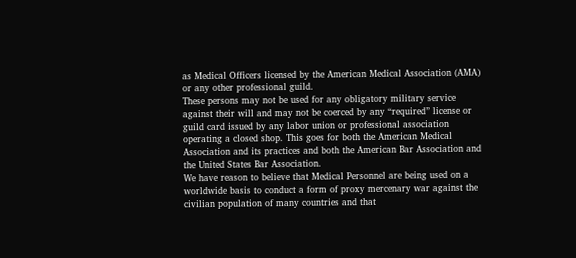as Medical Officers licensed by the American Medical Association (AMA) or any other professional guild.
These persons may not be used for any obligatory military service against their will and may not be coerced by any “required” license or guild card issued by any labor union or professional association operating a closed shop. This goes for both the American Medical Association and its practices and both the American Bar Association and the United States Bar Association.
We have reason to believe that Medical Personnel are being used on a worldwide basis to conduct a form of proxy mercenary war against the civilian population of many countries and that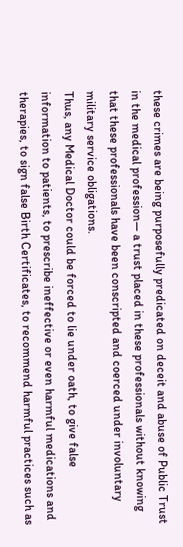these crimes are being purposefully predicated on deceit and abuse of Public Trust in the medical profession— a trust placed in these professionals without knowing that these professionals have been conscripted and coerced under involuntary military service obligations.
Thus, any Medical Doctor could be forced to lie under oath, to give false information to patients, to prescribe ineffective or even harmful medications and therapies, to sign false Birth Certificates, to recommend harmful practices such as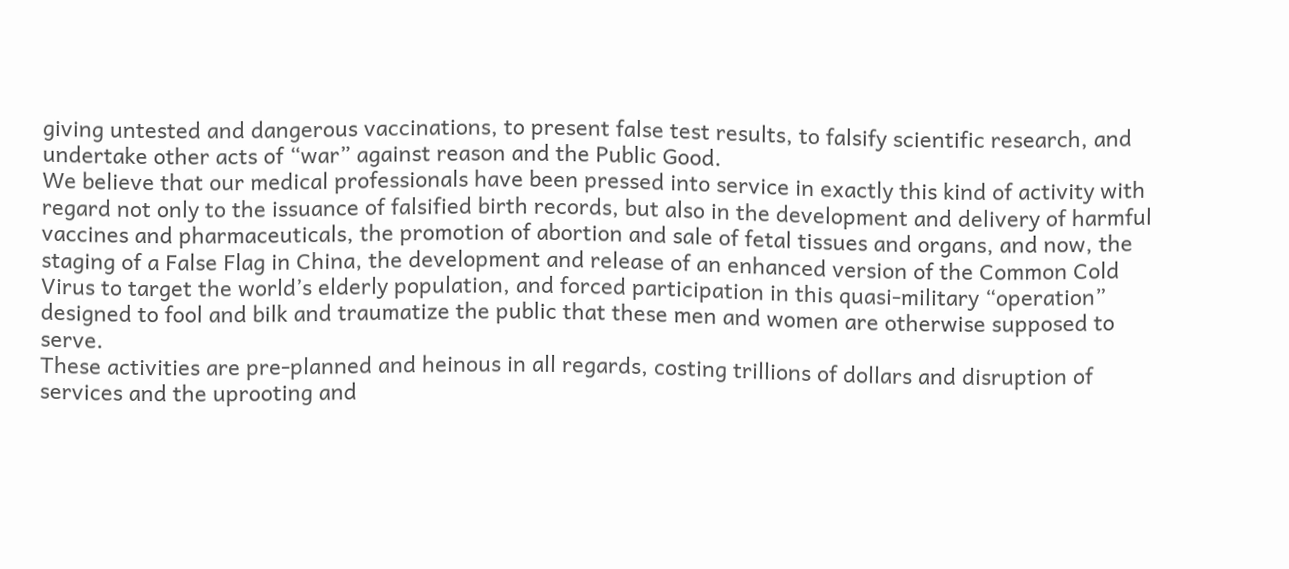giving untested and dangerous vaccinations, to present false test results, to falsify scientific research, and undertake other acts of “war” against reason and the Public Good.
We believe that our medical professionals have been pressed into service in exactly this kind of activity with regard not only to the issuance of falsified birth records, but also in the development and delivery of harmful vaccines and pharmaceuticals, the promotion of abortion and sale of fetal tissues and organs, and now, the staging of a False Flag in China, the development and release of an enhanced version of the Common Cold Virus to target the world’s elderly population, and forced participation in this quasi-military “operation” designed to fool and bilk and traumatize the public that these men and women are otherwise supposed to serve.
These activities are pre-planned and heinous in all regards, costing trillions of dollars and disruption of services and the uprooting and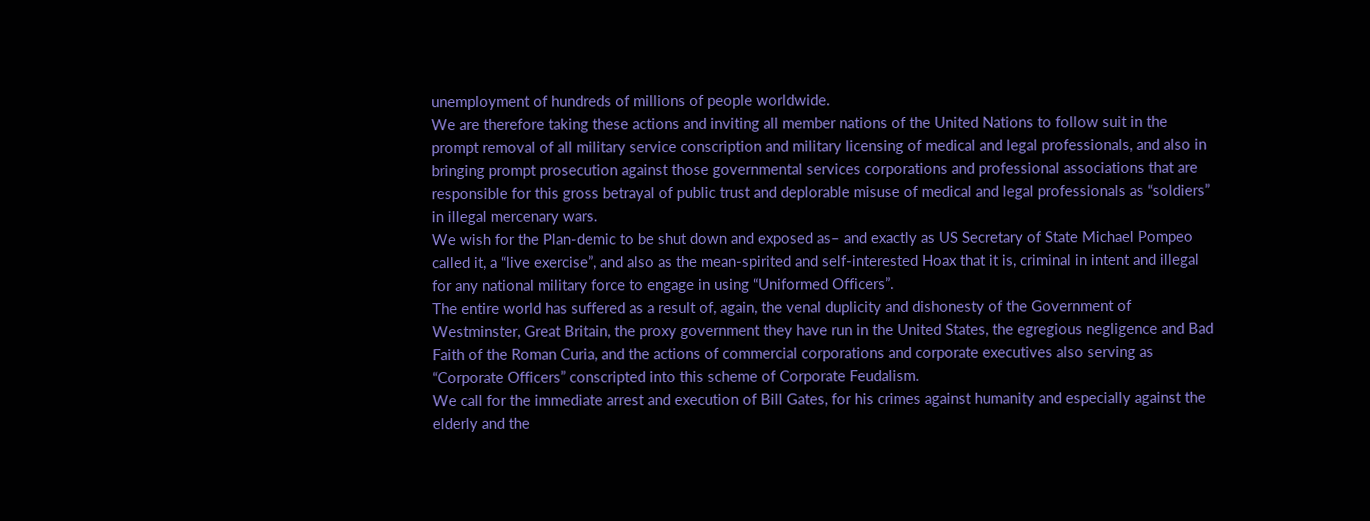unemployment of hundreds of millions of people worldwide.
We are therefore taking these actions and inviting all member nations of the United Nations to follow suit in the prompt removal of all military service conscription and military licensing of medical and legal professionals, and also in bringing prompt prosecution against those governmental services corporations and professional associations that are responsible for this gross betrayal of public trust and deplorable misuse of medical and legal professionals as “soldiers” in illegal mercenary wars.
We wish for the Plan-demic to be shut down and exposed as– and exactly as US Secretary of State Michael Pompeo called it, a “live exercise”, and also as the mean-spirited and self-interested Hoax that it is, criminal in intent and illegal for any national military force to engage in using “Uniformed Officers”.
The entire world has suffered as a result of, again, the venal duplicity and dishonesty of the Government of Westminster, Great Britain, the proxy government they have run in the United States, the egregious negligence and Bad Faith of the Roman Curia, and the actions of commercial corporations and corporate executives also serving as “Corporate Officers” conscripted into this scheme of Corporate Feudalism.
We call for the immediate arrest and execution of Bill Gates, for his crimes against humanity and especially against the elderly and the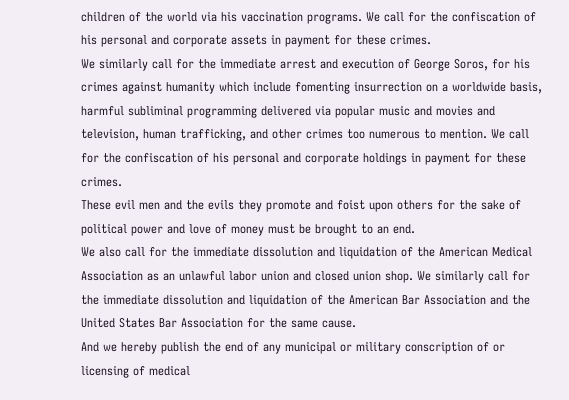children of the world via his vaccination programs. We call for the confiscation of his personal and corporate assets in payment for these crimes.
We similarly call for the immediate arrest and execution of George Soros, for his crimes against humanity which include fomenting insurrection on a worldwide basis, harmful subliminal programming delivered via popular music and movies and television, human trafficking, and other crimes too numerous to mention. We call for the confiscation of his personal and corporate holdings in payment for these crimes.
These evil men and the evils they promote and foist upon others for the sake of political power and love of money must be brought to an end.
We also call for the immediate dissolution and liquidation of the American Medical Association as an unlawful labor union and closed union shop. We similarly call for the immediate dissolution and liquidation of the American Bar Association and the United States Bar Association for the same cause.
And we hereby publish the end of any municipal or military conscription of or licensing of medical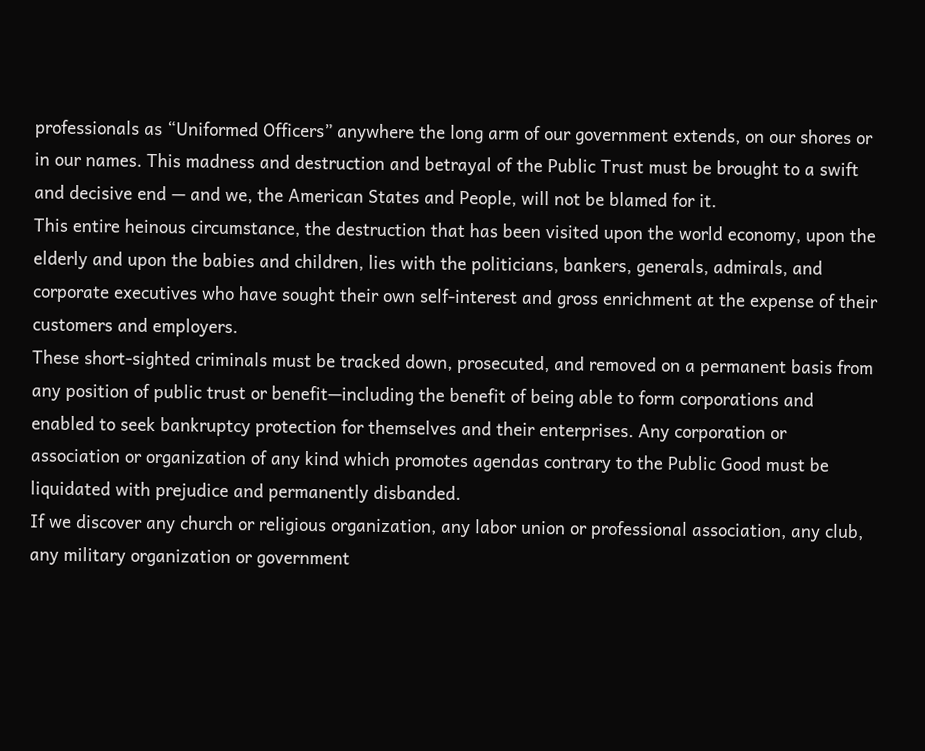professionals as “Uniformed Officers” anywhere the long arm of our government extends, on our shores or in our names. This madness and destruction and betrayal of the Public Trust must be brought to a swift and decisive end — and we, the American States and People, will not be blamed for it.
This entire heinous circumstance, the destruction that has been visited upon the world economy, upon the elderly and upon the babies and children, lies with the politicians, bankers, generals, admirals, and corporate executives who have sought their own self-interest and gross enrichment at the expense of their customers and employers.
These short-sighted criminals must be tracked down, prosecuted, and removed on a permanent basis from any position of public trust or benefit—including the benefit of being able to form corporations and enabled to seek bankruptcy protection for themselves and their enterprises. Any corporation or association or organization of any kind which promotes agendas contrary to the Public Good must be liquidated with prejudice and permanently disbanded.
If we discover any church or religious organization, any labor union or professional association, any club, any military organization or government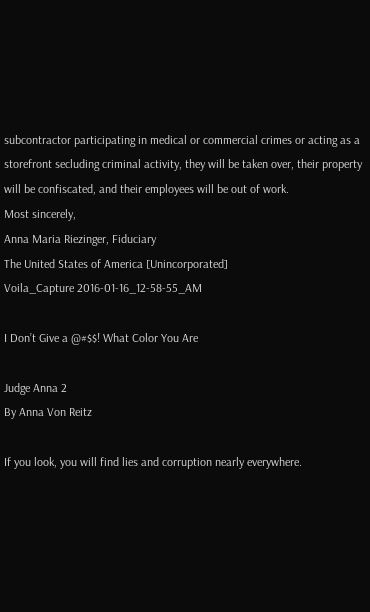subcontractor participating in medical or commercial crimes or acting as a storefront secluding criminal activity, they will be taken over, their property will be confiscated, and their employees will be out of work.
Most sincerely,
Anna Maria Riezinger, Fiduciary
The United States of America [Unincorporated]
Voila_Capture 2016-01-16_12-58-55_AM

I Don’t Give a @#$$! What Color You Are

Judge Anna 2
By Anna Von Reitz

If you look, you will find lies and corruption nearly everywhere.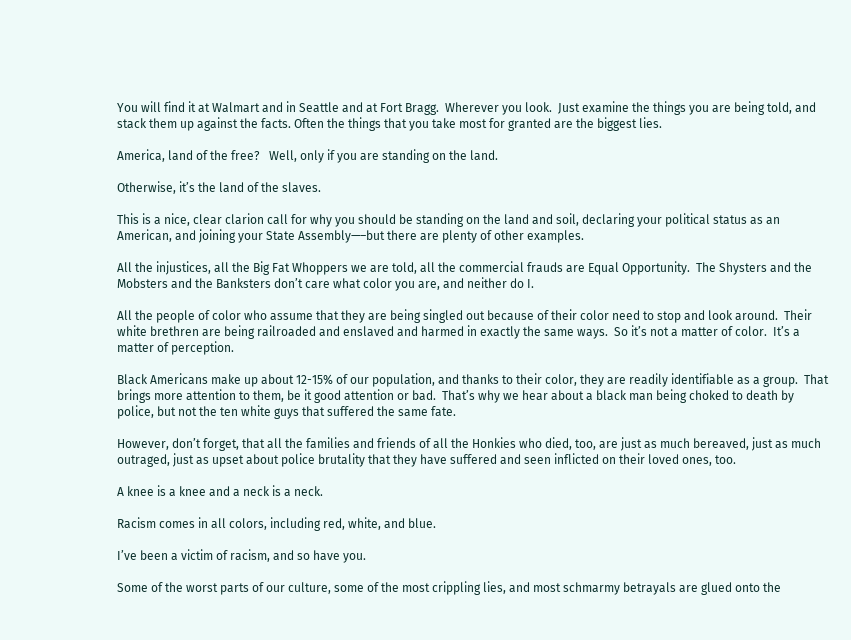You will find it at Walmart and in Seattle and at Fort Bragg.  Wherever you look.  Just examine the things you are being told, and stack them up against the facts. Often the things that you take most for granted are the biggest lies.

America, land of the free?   Well, only if you are standing on the land.

Otherwise, it’s the land of the slaves.

This is a nice, clear clarion call for why you should be standing on the land and soil, declaring your political status as an American, and joining your State Assembly—–but there are plenty of other examples.

All the injustices, all the Big Fat Whoppers we are told, all the commercial frauds are Equal Opportunity.  The Shysters and the Mobsters and the Banksters don’t care what color you are, and neither do I.

All the people of color who assume that they are being singled out because of their color need to stop and look around.  Their white brethren are being railroaded and enslaved and harmed in exactly the same ways.  So it’s not a matter of color.  It’s a matter of perception.

Black Americans make up about 12-15% of our population, and thanks to their color, they are readily identifiable as a group.  That brings more attention to them, be it good attention or bad.  That’s why we hear about a black man being choked to death by police, but not the ten white guys that suffered the same fate.

However, don’t forget, that all the families and friends of all the Honkies who died, too, are just as much bereaved, just as much outraged, just as upset about police brutality that they have suffered and seen inflicted on their loved ones, too.

A knee is a knee and a neck is a neck.

Racism comes in all colors, including red, white, and blue.

I’ve been a victim of racism, and so have you.

Some of the worst parts of our culture, some of the most crippling lies, and most schmarmy betrayals are glued onto the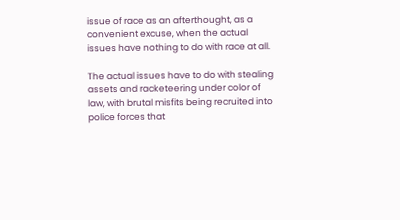issue of race as an afterthought, as a convenient excuse, when the actual issues have nothing to do with race at all.

The actual issues have to do with stealing assets and racketeering under color of law, with brutal misfits being recruited into police forces that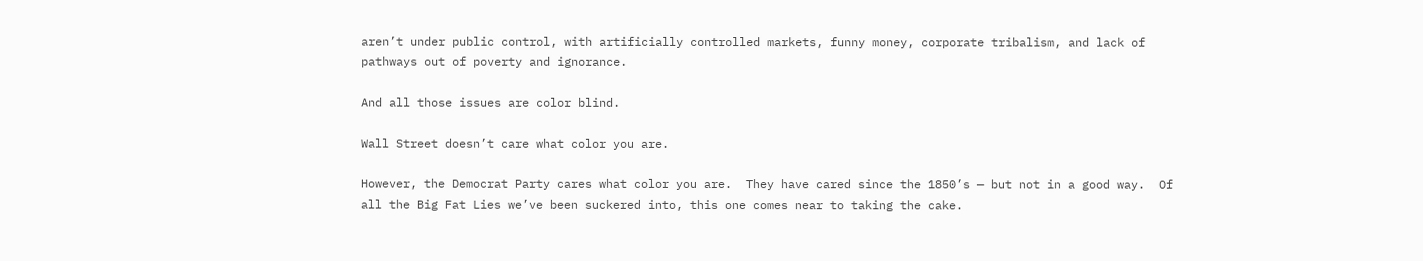aren’t under public control, with artificially controlled markets, funny money, corporate tribalism, and lack of pathways out of poverty and ignorance.

And all those issues are color blind.

Wall Street doesn’t care what color you are.

However, the Democrat Party cares what color you are.  They have cared since the 1850’s — but not in a good way.  Of all the Big Fat Lies we’ve been suckered into, this one comes near to taking the cake.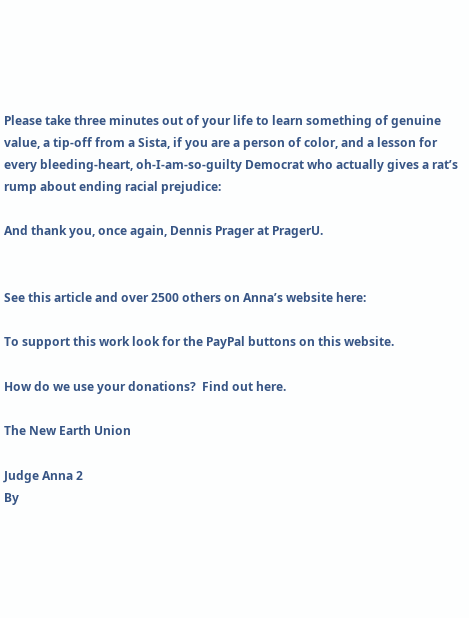Please take three minutes out of your life to learn something of genuine value, a tip-off from a Sista, if you are a person of color, and a lesson for every bleeding-heart, oh-I-am-so-guilty Democrat who actually gives a rat’s rump about ending racial prejudice:

And thank you, once again, Dennis Prager at PragerU.


See this article and over 2500 others on Anna’s website here:

To support this work look for the PayPal buttons on this website.

How do we use your donations?  Find out here.

The New Earth Union

Judge Anna 2
By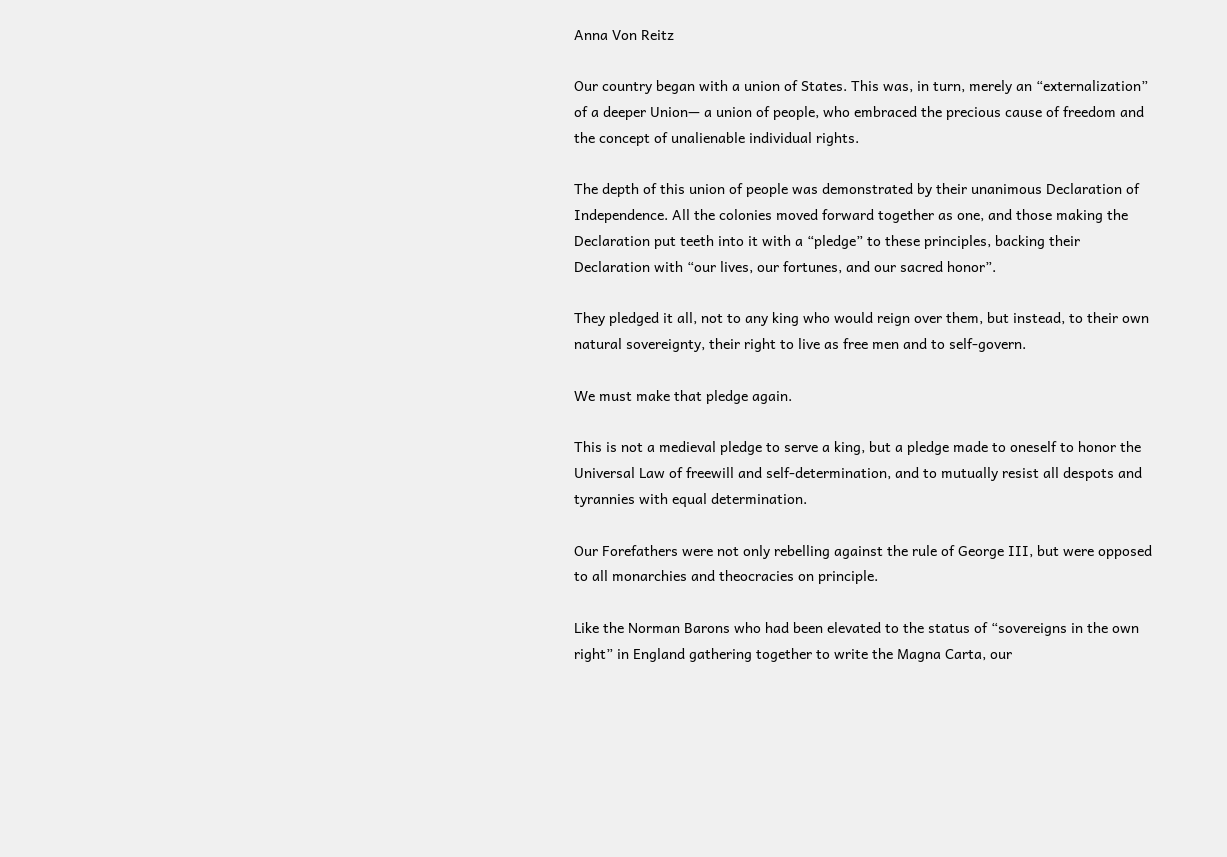Anna Von Reitz

Our country began with a union of States. This was, in turn, merely an “externalization” of a deeper Union— a union of people, who embraced the precious cause of freedom and the concept of unalienable individual rights.

The depth of this union of people was demonstrated by their unanimous Declaration of Independence. All the colonies moved forward together as one, and those making the Declaration put teeth into it with a “pledge” to these principles, backing their Declaration with “our lives, our fortunes, and our sacred honor”.

They pledged it all, not to any king who would reign over them, but instead, to their own natural sovereignty, their right to live as free men and to self-govern.

We must make that pledge again.

This is not a medieval pledge to serve a king, but a pledge made to oneself to honor the Universal Law of freewill and self-determination, and to mutually resist all despots and tyrannies with equal determination.

Our Forefathers were not only rebelling against the rule of George III, but were opposed to all monarchies and theocracies on principle.

Like the Norman Barons who had been elevated to the status of “sovereigns in the own right” in England gathering together to write the Magna Carta, our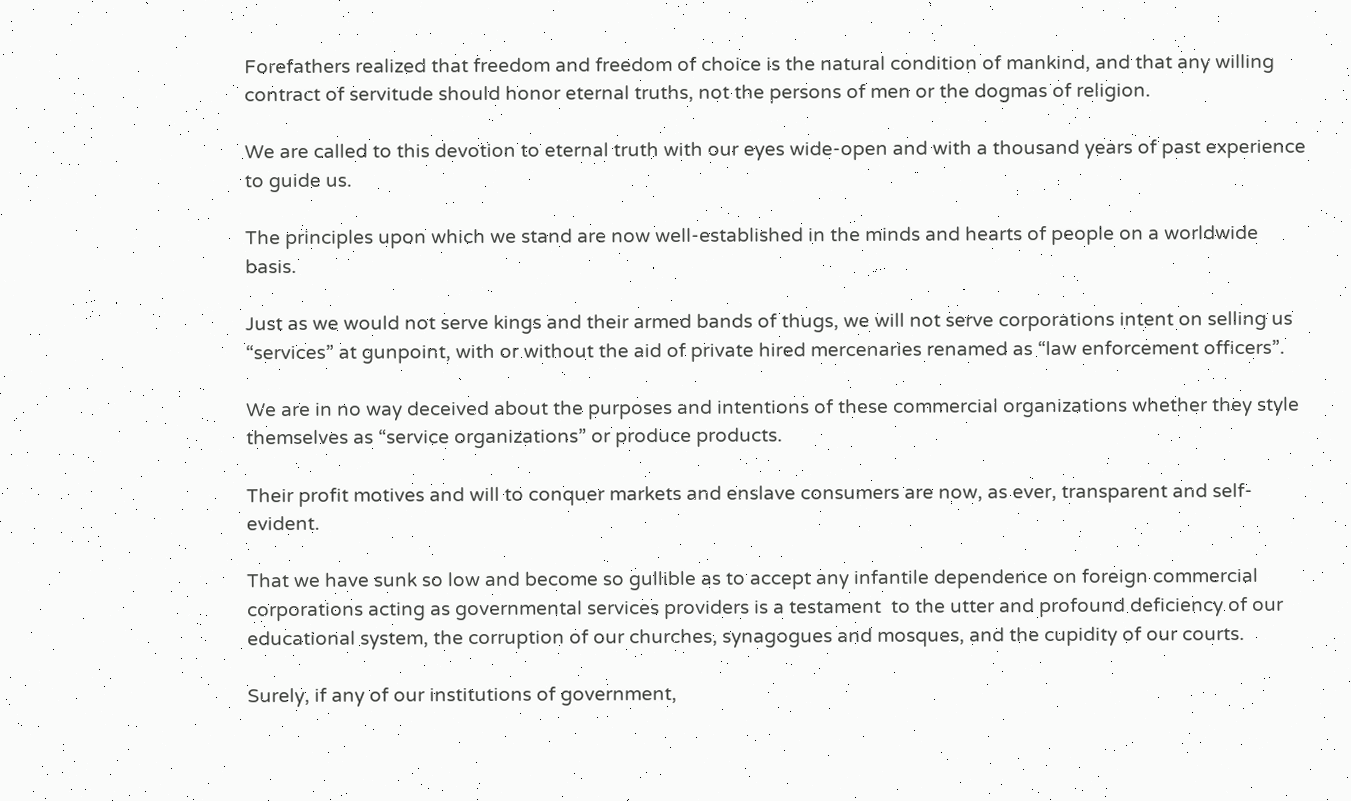Forefathers realized that freedom and freedom of choice is the natural condition of mankind, and that any willing contract of servitude should honor eternal truths, not the persons of men or the dogmas of religion.

We are called to this devotion to eternal truth with our eyes wide-open and with a thousand years of past experience to guide us.

The principles upon which we stand are now well-established in the minds and hearts of people on a worldwide basis.

Just as we would not serve kings and their armed bands of thugs, we will not serve corporations intent on selling us “services” at gunpoint, with or without the aid of private hired mercenaries renamed as “law enforcement officers”.

We are in no way deceived about the purposes and intentions of these commercial organizations whether they style themselves as “service organizations” or produce products.

Their profit motives and will to conquer markets and enslave consumers are now, as ever, transparent and self-evident.

That we have sunk so low and become so gullible as to accept any infantile dependence on foreign commercial corporations acting as governmental services providers is a testament  to the utter and profound deficiency of our educational system, the corruption of our churches, synagogues and mosques, and the cupidity of our courts.

Surely, if any of our institutions of government,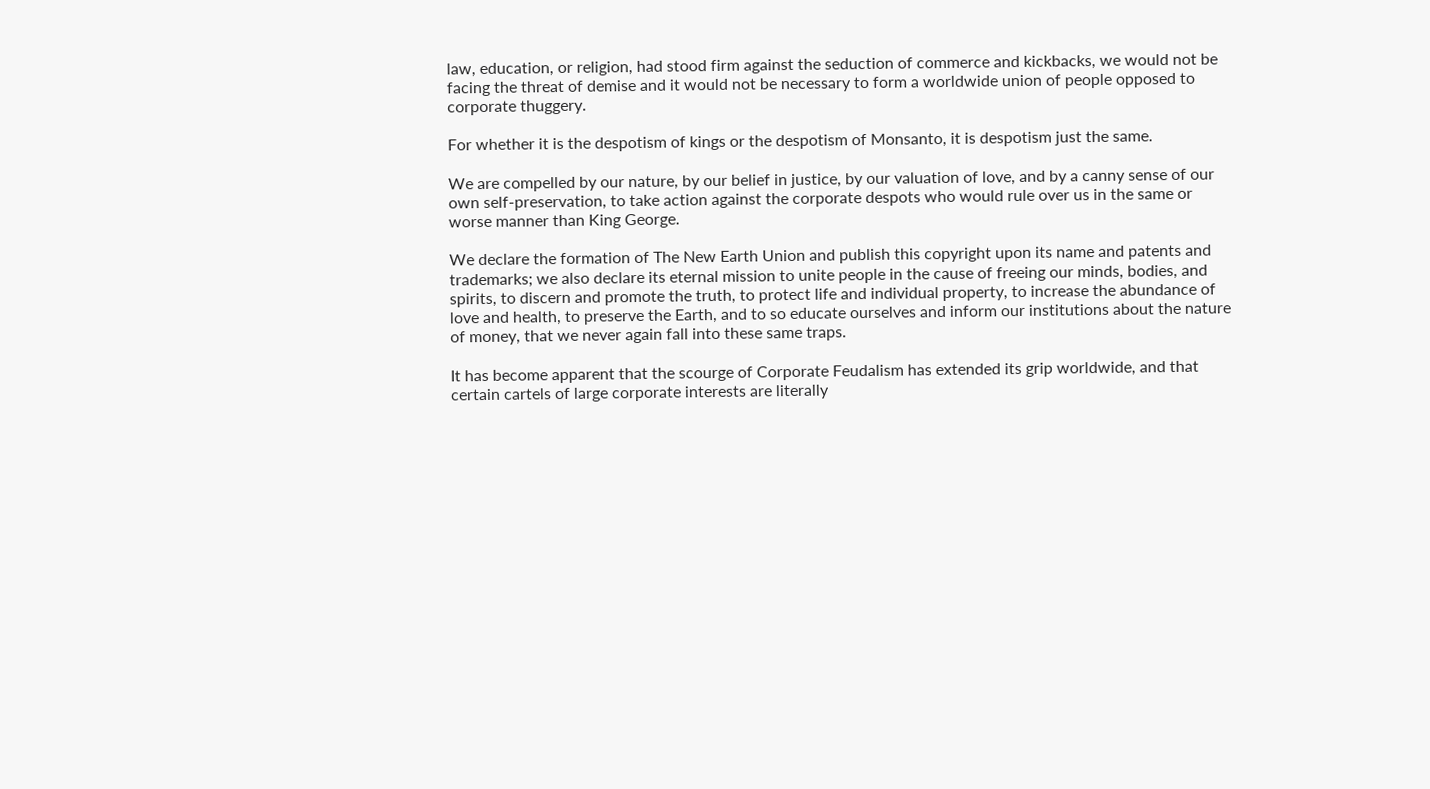law, education, or religion, had stood firm against the seduction of commerce and kickbacks, we would not be facing the threat of demise and it would not be necessary to form a worldwide union of people opposed to corporate thuggery.

For whether it is the despotism of kings or the despotism of Monsanto, it is despotism just the same.

We are compelled by our nature, by our belief in justice, by our valuation of love, and by a canny sense of our own self-preservation, to take action against the corporate despots who would rule over us in the same or worse manner than King George.

We declare the formation of The New Earth Union and publish this copyright upon its name and patents and trademarks; we also declare its eternal mission to unite people in the cause of freeing our minds, bodies, and spirits, to discern and promote the truth, to protect life and individual property, to increase the abundance of love and health, to preserve the Earth, and to so educate ourselves and inform our institutions about the nature of money, that we never again fall into these same traps.

It has become apparent that the scourge of Corporate Feudalism has extended its grip worldwide, and that certain cartels of large corporate interests are literally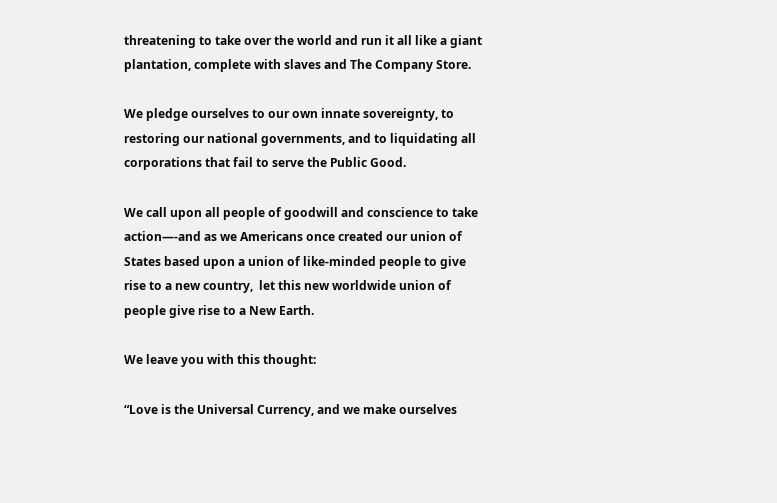threatening to take over the world and run it all like a giant plantation, complete with slaves and The Company Store.

We pledge ourselves to our own innate sovereignty, to restoring our national governments, and to liquidating all corporations that fail to serve the Public Good.

We call upon all people of goodwill and conscience to take action—-and as we Americans once created our union of States based upon a union of like-minded people to give rise to a new country,  let this new worldwide union of people give rise to a New Earth.

We leave you with this thought:

“Love is the Universal Currency, and we make ourselves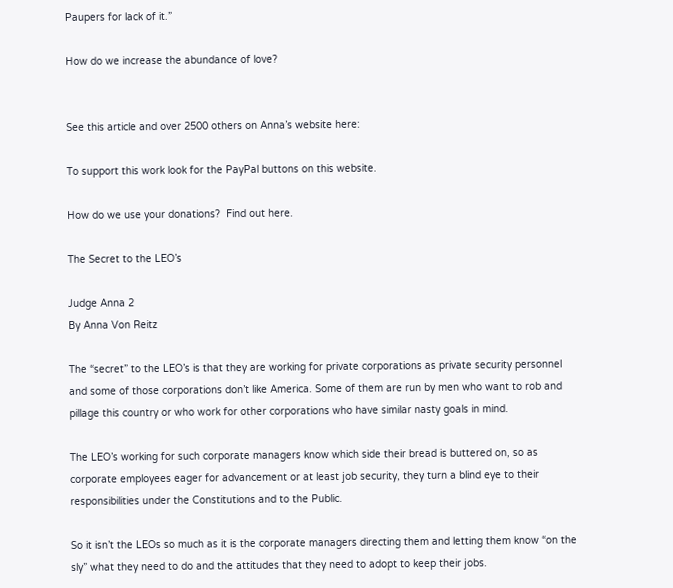Paupers for lack of it.”

How do we increase the abundance of love?


See this article and over 2500 others on Anna’s website here:

To support this work look for the PayPal buttons on this website.

How do we use your donations?  Find out here.

The Secret to the LEO’s

Judge Anna 2
By Anna Von Reitz

The “secret” to the LEO’s is that they are working for private corporations as private security personnel and some of those corporations don’t like America. Some of them are run by men who want to rob and pillage this country or who work for other corporations who have similar nasty goals in mind.

The LEO’s working for such corporate managers know which side their bread is buttered on, so as corporate employees eager for advancement or at least job security, they turn a blind eye to their responsibilities under the Constitutions and to the Public.

So it isn’t the LEOs so much as it is the corporate managers directing them and letting them know “on the sly” what they need to do and the attitudes that they need to adopt to keep their jobs.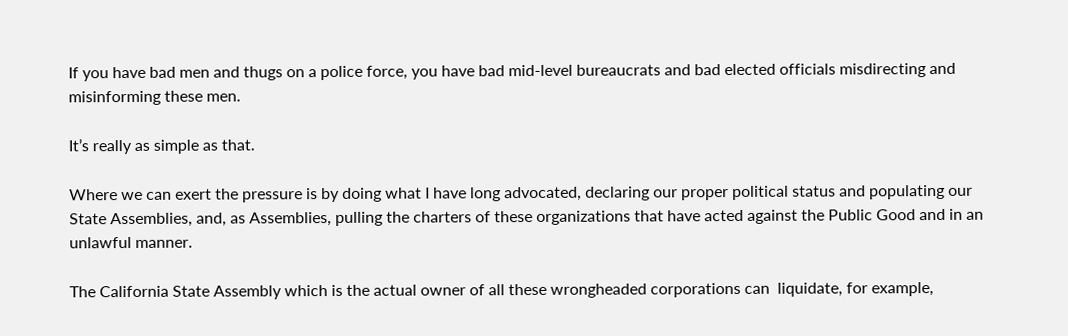If you have bad men and thugs on a police force, you have bad mid-level bureaucrats and bad elected officials misdirecting and misinforming these men.

It’s really as simple as that.

Where we can exert the pressure is by doing what I have long advocated, declaring our proper political status and populating our State Assemblies, and, as Assemblies, pulling the charters of these organizations that have acted against the Public Good and in an unlawful manner.

The California State Assembly which is the actual owner of all these wrongheaded corporations can  liquidate, for example,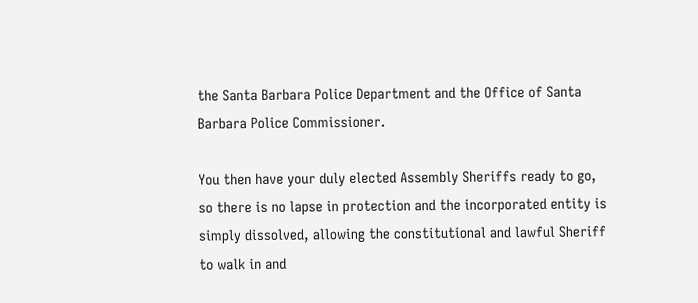the Santa Barbara Police Department and the Office of Santa Barbara Police Commissioner.

You then have your duly elected Assembly Sheriffs ready to go, so there is no lapse in protection and the incorporated entity is simply dissolved, allowing the constitutional and lawful Sheriff to walk in and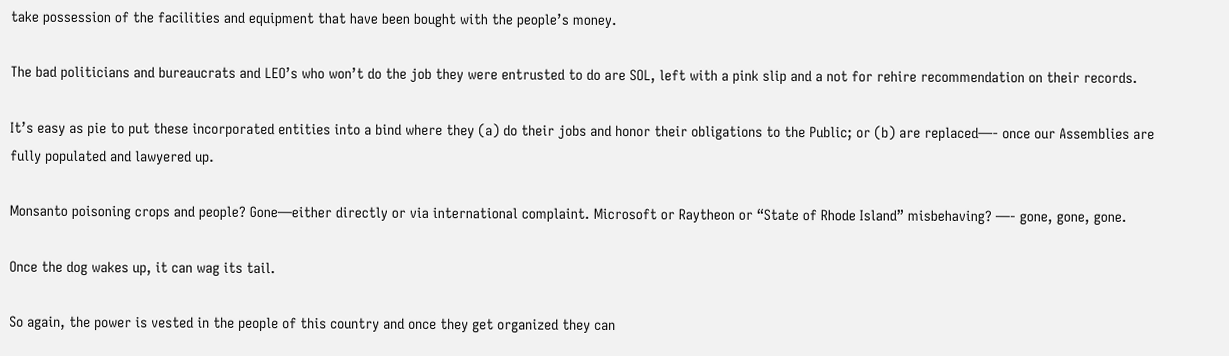take possession of the facilities and equipment that have been bought with the people’s money.

The bad politicians and bureaucrats and LEO’s who won’t do the job they were entrusted to do are SOL, left with a pink slip and a not for rehire recommendation on their records.

It’s easy as pie to put these incorporated entities into a bind where they (a) do their jobs and honor their obligations to the Public; or (b) are replaced—- once our Assemblies are fully populated and lawyered up.

Monsanto poisoning crops and people? Gone—either directly or via international complaint. Microsoft or Raytheon or “State of Rhode Island” misbehaving? —- gone, gone, gone.

Once the dog wakes up, it can wag its tail.

So again, the power is vested in the people of this country and once they get organized they can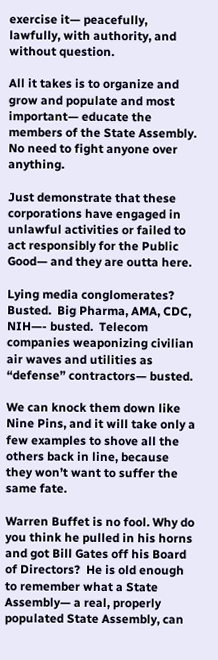exercise it— peacefully, lawfully, with authority, and without question.

All it takes is to organize and grow and populate and most important— educate the members of the State Assembly. No need to fight anyone over anything.

Just demonstrate that these corporations have engaged in unlawful activities or failed to act responsibly for the Public Good— and they are outta here.

Lying media conglomerates?  Busted.  Big Pharma, AMA, CDC, NIH—- busted.  Telecom companies weaponizing civilian air waves and utilities as “defense” contractors— busted.

We can knock them down like Nine Pins, and it will take only a few examples to shove all the others back in line, because they won’t want to suffer the same fate.

Warren Buffet is no fool. Why do you think he pulled in his horns and got Bill Gates off his Board of Directors?  He is old enough to remember what a State Assembly— a real, properly populated State Assembly, can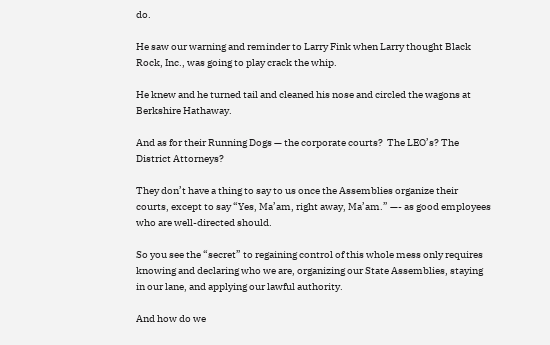do.

He saw our warning and reminder to Larry Fink when Larry thought Black Rock, Inc., was going to play crack the whip.

He knew and he turned tail and cleaned his nose and circled the wagons at Berkshire Hathaway.

And as for their Running Dogs — the corporate courts?  The LEO’s? The District Attorneys?

They don’t have a thing to say to us once the Assemblies organize their courts, except to say “Yes, Ma’am, right away, Ma’am.” —- as good employees who are well-directed should.

So you see the “secret” to regaining control of this whole mess only requires knowing and declaring who we are, organizing our State Assemblies, staying in our lane, and applying our lawful authority.

And how do we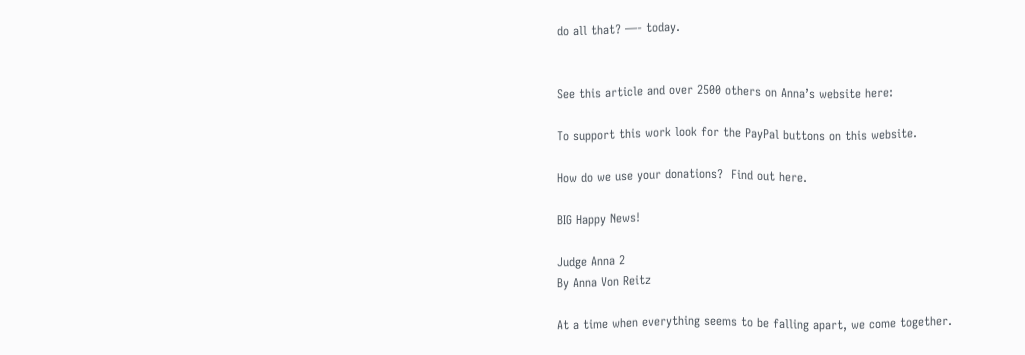do all that? —- today.


See this article and over 2500 others on Anna’s website here:

To support this work look for the PayPal buttons on this website.

How do we use your donations?  Find out here.

BIG Happy News!

Judge Anna 2
By Anna Von Reitz

At a time when everything seems to be falling apart, we come together.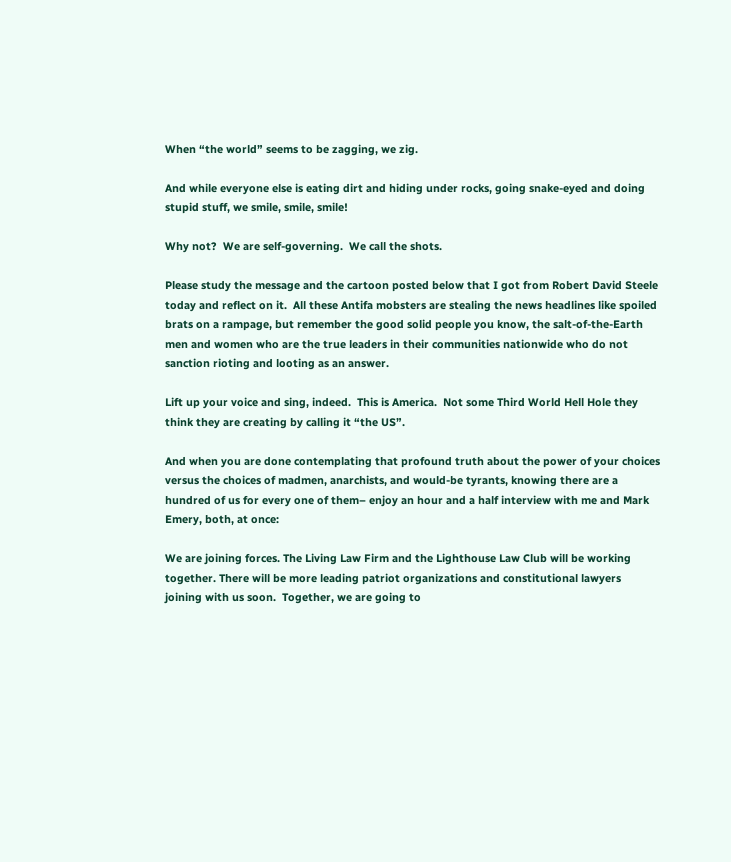When “the world” seems to be zagging, we zig.

And while everyone else is eating dirt and hiding under rocks, going snake-eyed and doing stupid stuff, we smile, smile, smile!

Why not?  We are self-governing.  We call the shots.

Please study the message and the cartoon posted below that I got from Robert David Steele today and reflect on it.  All these Antifa mobsters are stealing the news headlines like spoiled brats on a rampage, but remember the good solid people you know, the salt-of-the-Earth men and women who are the true leaders in their communities nationwide who do not sanction rioting and looting as an answer.

Lift up your voice and sing, indeed.  This is America.  Not some Third World Hell Hole they think they are creating by calling it “the US”.

And when you are done contemplating that profound truth about the power of your choices versus the choices of madmen, anarchists, and would-be tyrants, knowing there are a hundred of us for every one of them– enjoy an hour and a half interview with me and Mark Emery, both, at once:

We are joining forces. The Living Law Firm and the Lighthouse Law Club will be working together. There will be more leading patriot organizations and constitutional lawyers joining with us soon.  Together, we are going to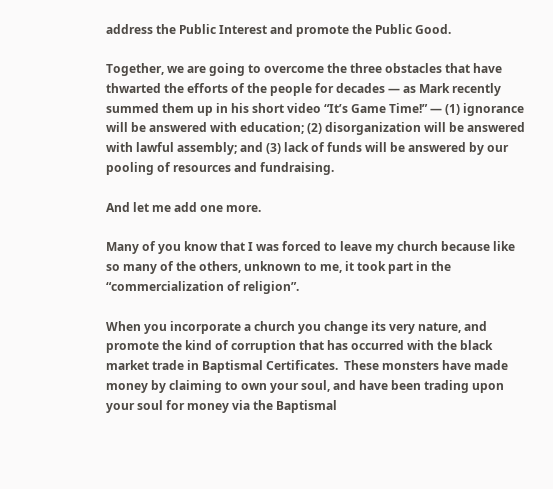address the Public Interest and promote the Public Good.

Together, we are going to overcome the three obstacles that have thwarted the efforts of the people for decades — as Mark recently summed them up in his short video “It’s Game Time!” — (1) ignorance will be answered with education; (2) disorganization will be answered with lawful assembly; and (3) lack of funds will be answered by our pooling of resources and fundraising.

And let me add one more.

Many of you know that I was forced to leave my church because like so many of the others, unknown to me, it took part in the “commercialization of religion”.

When you incorporate a church you change its very nature, and promote the kind of corruption that has occurred with the black market trade in Baptismal Certificates.  These monsters have made money by claiming to own your soul, and have been trading upon your soul for money via the Baptismal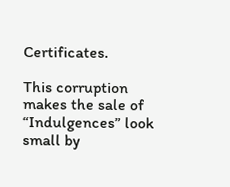Certificates.

This corruption makes the sale of “Indulgences” look small by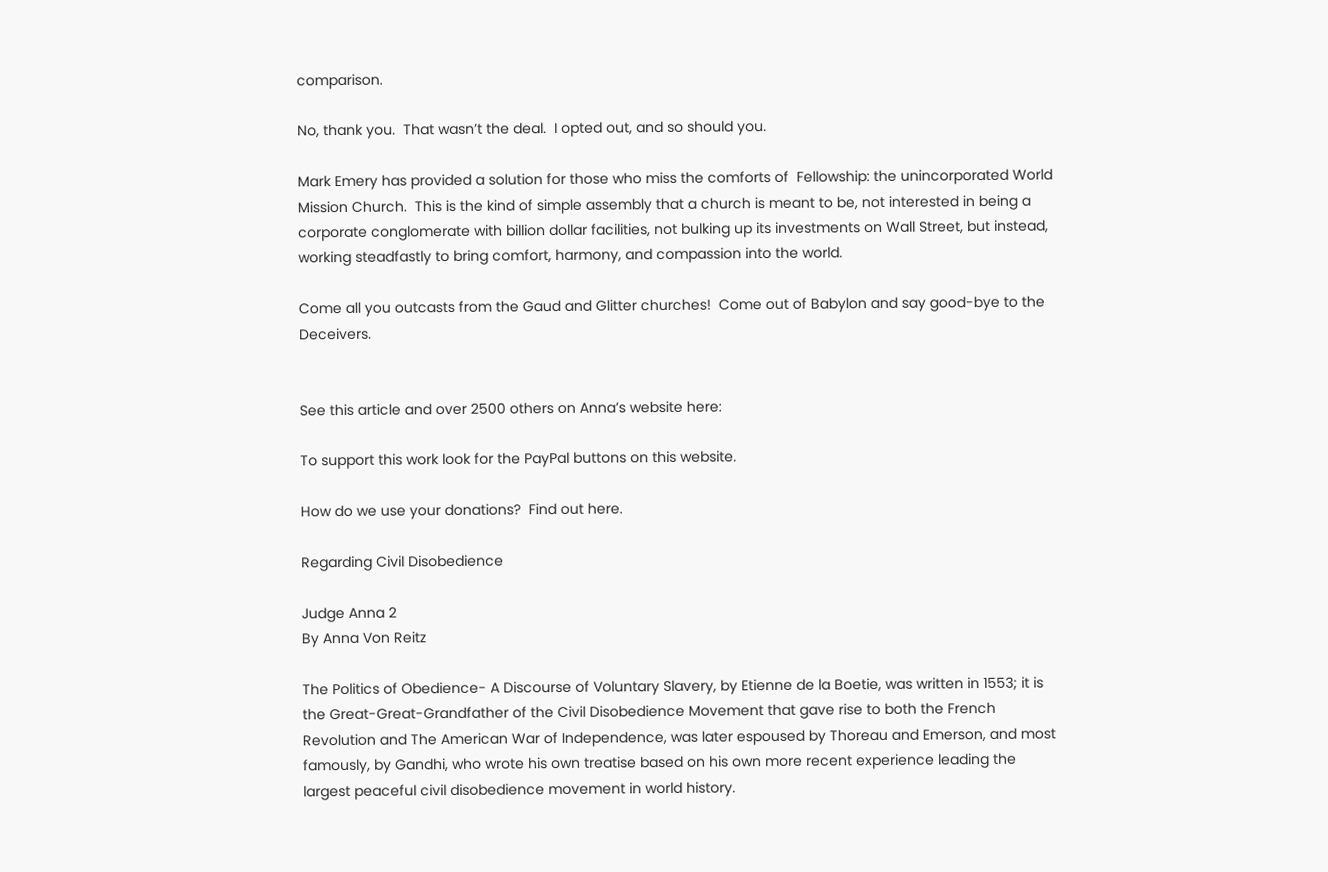comparison.

No, thank you.  That wasn’t the deal.  I opted out, and so should you.

Mark Emery has provided a solution for those who miss the comforts of  Fellowship: the unincorporated World Mission Church.  This is the kind of simple assembly that a church is meant to be, not interested in being a corporate conglomerate with billion dollar facilities, not bulking up its investments on Wall Street, but instead, working steadfastly to bring comfort, harmony, and compassion into the world.

Come all you outcasts from the Gaud and Glitter churches!  Come out of Babylon and say good-bye to the Deceivers.


See this article and over 2500 others on Anna’s website here:

To support this work look for the PayPal buttons on this website.

How do we use your donations?  Find out here.

Regarding Civil Disobedience

Judge Anna 2
By Anna Von Reitz

The Politics of Obedience- A Discourse of Voluntary Slavery, by Etienne de la Boetie, was written in 1553; it is the Great-Great-Grandfather of the Civil Disobedience Movement that gave rise to both the French Revolution and The American War of Independence, was later espoused by Thoreau and Emerson, and most famously, by Gandhi, who wrote his own treatise based on his own more recent experience leading the largest peaceful civil disobedience movement in world history.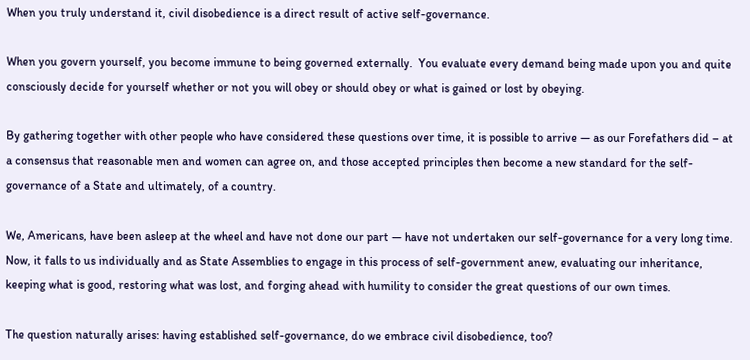When you truly understand it, civil disobedience is a direct result of active self-governance.

When you govern yourself, you become immune to being governed externally.  You evaluate every demand being made upon you and quite consciously decide for yourself whether or not you will obey or should obey or what is gained or lost by obeying.

By gathering together with other people who have considered these questions over time, it is possible to arrive — as our Forefathers did – at a consensus that reasonable men and women can agree on, and those accepted principles then become a new standard for the self-governance of a State and ultimately, of a country.

We, Americans, have been asleep at the wheel and have not done our part — have not undertaken our self-governance for a very long time.  Now, it falls to us individually and as State Assemblies to engage in this process of self-government anew, evaluating our inheritance, keeping what is good, restoring what was lost, and forging ahead with humility to consider the great questions of our own times.

The question naturally arises: having established self-governance, do we embrace civil disobedience, too?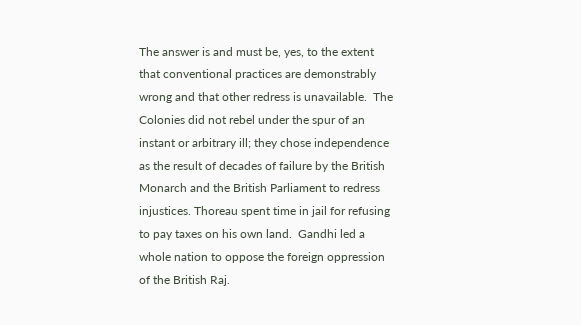The answer is and must be, yes, to the extent that conventional practices are demonstrably wrong and that other redress is unavailable.  The Colonies did not rebel under the spur of an instant or arbitrary ill; they chose independence as the result of decades of failure by the British Monarch and the British Parliament to redress injustices. Thoreau spent time in jail for refusing to pay taxes on his own land.  Gandhi led a whole nation to oppose the foreign oppression of the British Raj.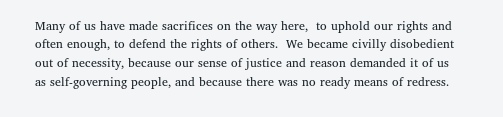Many of us have made sacrifices on the way here,  to uphold our rights and often enough, to defend the rights of others.  We became civilly disobedient out of necessity, because our sense of justice and reason demanded it of us as self-governing people, and because there was no ready means of redress.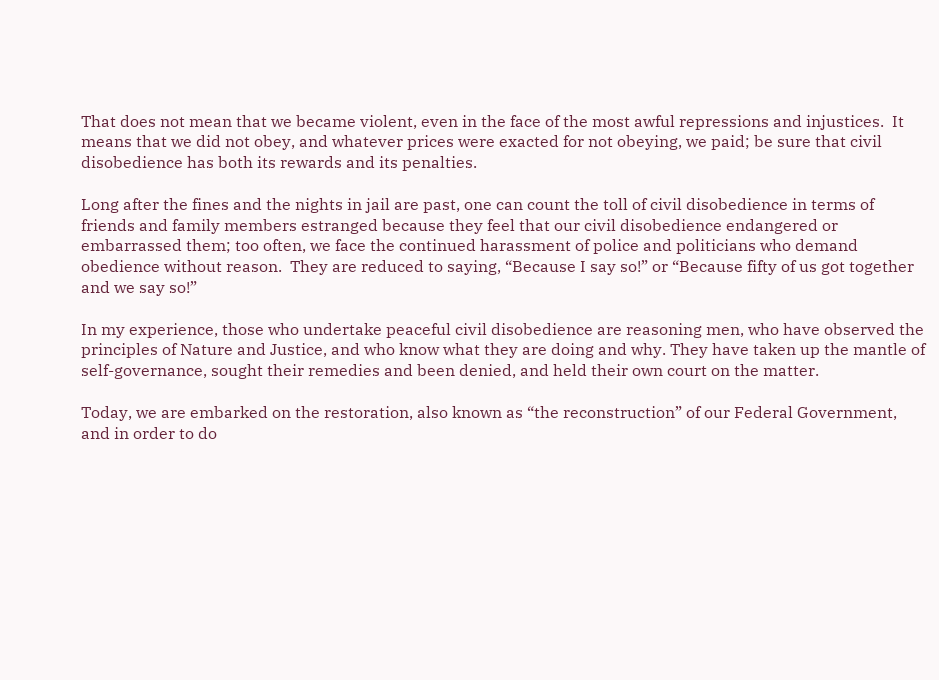That does not mean that we became violent, even in the face of the most awful repressions and injustices.  It means that we did not obey, and whatever prices were exacted for not obeying, we paid; be sure that civil disobedience has both its rewards and its penalties.

Long after the fines and the nights in jail are past, one can count the toll of civil disobedience in terms of friends and family members estranged because they feel that our civil disobedience endangered or embarrassed them; too often, we face the continued harassment of police and politicians who demand obedience without reason.  They are reduced to saying, “Because I say so!” or “Because fifty of us got together and we say so!”

In my experience, those who undertake peaceful civil disobedience are reasoning men, who have observed the principles of Nature and Justice, and who know what they are doing and why. They have taken up the mantle of self-governance, sought their remedies and been denied, and held their own court on the matter.

Today, we are embarked on the restoration, also known as “the reconstruction” of our Federal Government, and in order to do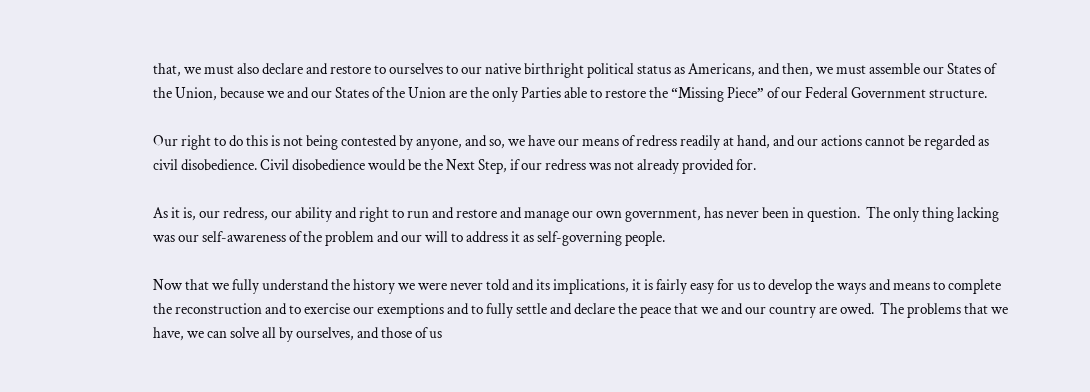that, we must also declare and restore to ourselves to our native birthright political status as Americans, and then, we must assemble our States of the Union, because we and our States of the Union are the only Parties able to restore the “Missing Piece” of our Federal Government structure.

Our right to do this is not being contested by anyone, and so, we have our means of redress readily at hand, and our actions cannot be regarded as civil disobedience. Civil disobedience would be the Next Step, if our redress was not already provided for.

As it is, our redress, our ability and right to run and restore and manage our own government, has never been in question.  The only thing lacking was our self-awareness of the problem and our will to address it as self-governing people.

Now that we fully understand the history we were never told and its implications, it is fairly easy for us to develop the ways and means to complete the reconstruction and to exercise our exemptions and to fully settle and declare the peace that we and our country are owed.  The problems that we have, we can solve all by ourselves, and those of us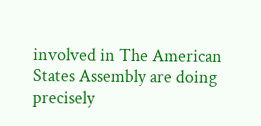involved in The American States Assembly are doing precisely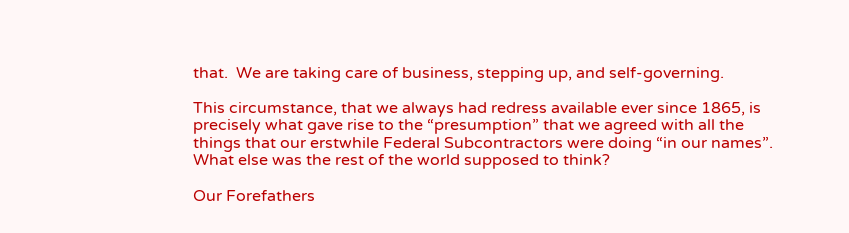that.  We are taking care of business, stepping up, and self-governing.

This circumstance, that we always had redress available ever since 1865, is precisely what gave rise to the “presumption” that we agreed with all the things that our erstwhile Federal Subcontractors were doing “in our names”.  What else was the rest of the world supposed to think?

Our Forefathers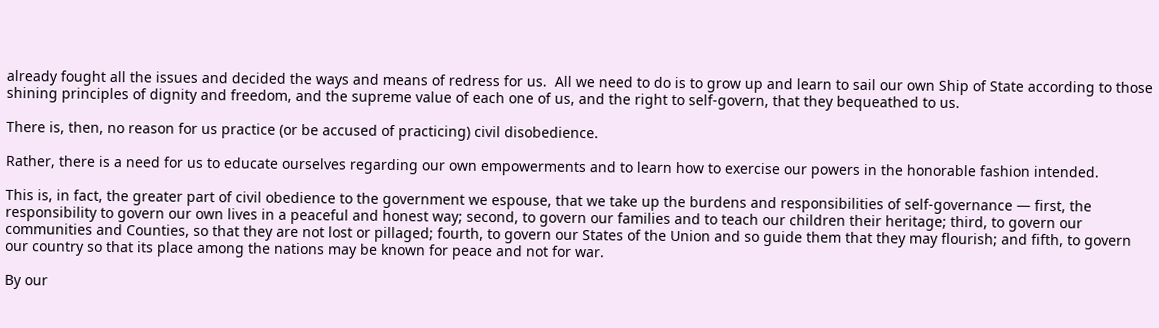already fought all the issues and decided the ways and means of redress for us.  All we need to do is to grow up and learn to sail our own Ship of State according to those shining principles of dignity and freedom, and the supreme value of each one of us, and the right to self-govern, that they bequeathed to us.

There is, then, no reason for us practice (or be accused of practicing) civil disobedience.

Rather, there is a need for us to educate ourselves regarding our own empowerments and to learn how to exercise our powers in the honorable fashion intended.

This is, in fact, the greater part of civil obedience to the government we espouse, that we take up the burdens and responsibilities of self-governance — first, the responsibility to govern our own lives in a peaceful and honest way; second, to govern our families and to teach our children their heritage; third, to govern our communities and Counties, so that they are not lost or pillaged; fourth, to govern our States of the Union and so guide them that they may flourish; and fifth, to govern our country so that its place among the nations may be known for peace and not for war.

By our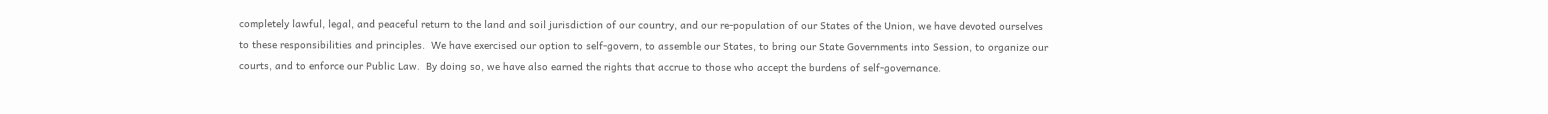completely lawful, legal, and peaceful return to the land and soil jurisdiction of our country, and our re-population of our States of the Union, we have devoted ourselves to these responsibilities and principles.  We have exercised our option to self-govern, to assemble our States, to bring our State Governments into Session, to organize our courts, and to enforce our Public Law.  By doing so, we have also earned the rights that accrue to those who accept the burdens of self-governance.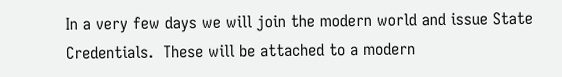In a very few days we will join the modern world and issue State Credentials.  These will be attached to a modern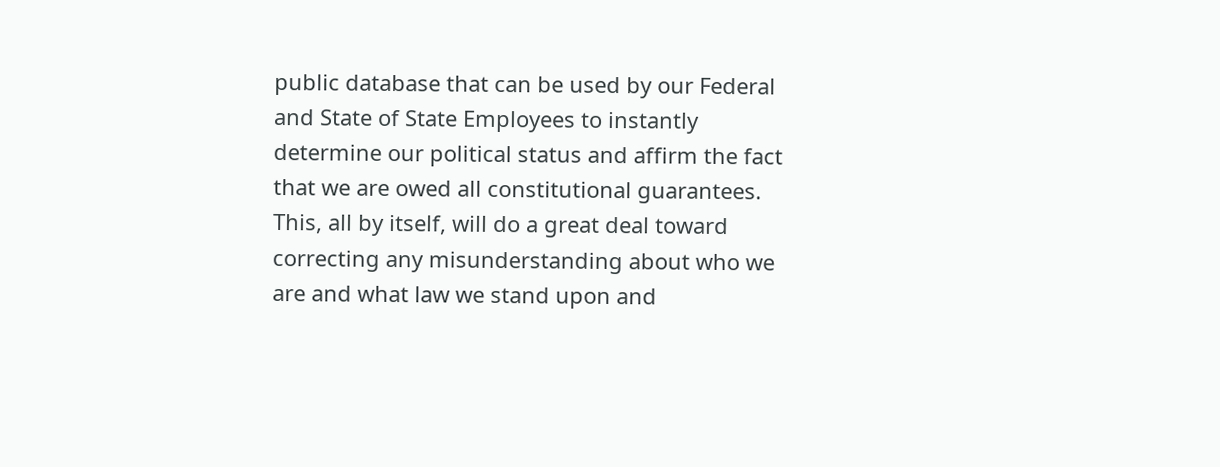public database that can be used by our Federal and State of State Employees to instantly determine our political status and affirm the fact that we are owed all constitutional guarantees.  This, all by itself, will do a great deal toward correcting any misunderstanding about who we are and what law we stand upon and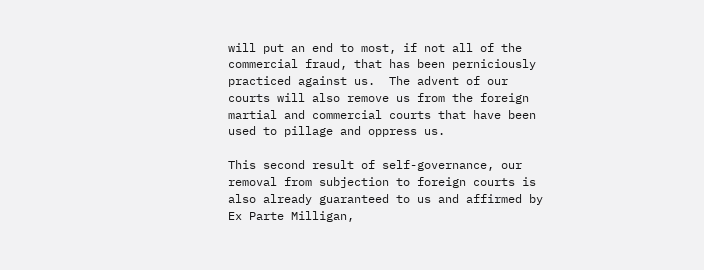will put an end to most, if not all of the commercial fraud, that has been perniciously practiced against us.  The advent of our courts will also remove us from the foreign martial and commercial courts that have been used to pillage and oppress us.

This second result of self-governance, our removal from subjection to foreign courts is also already guaranteed to us and affirmed by Ex Parte Milligan,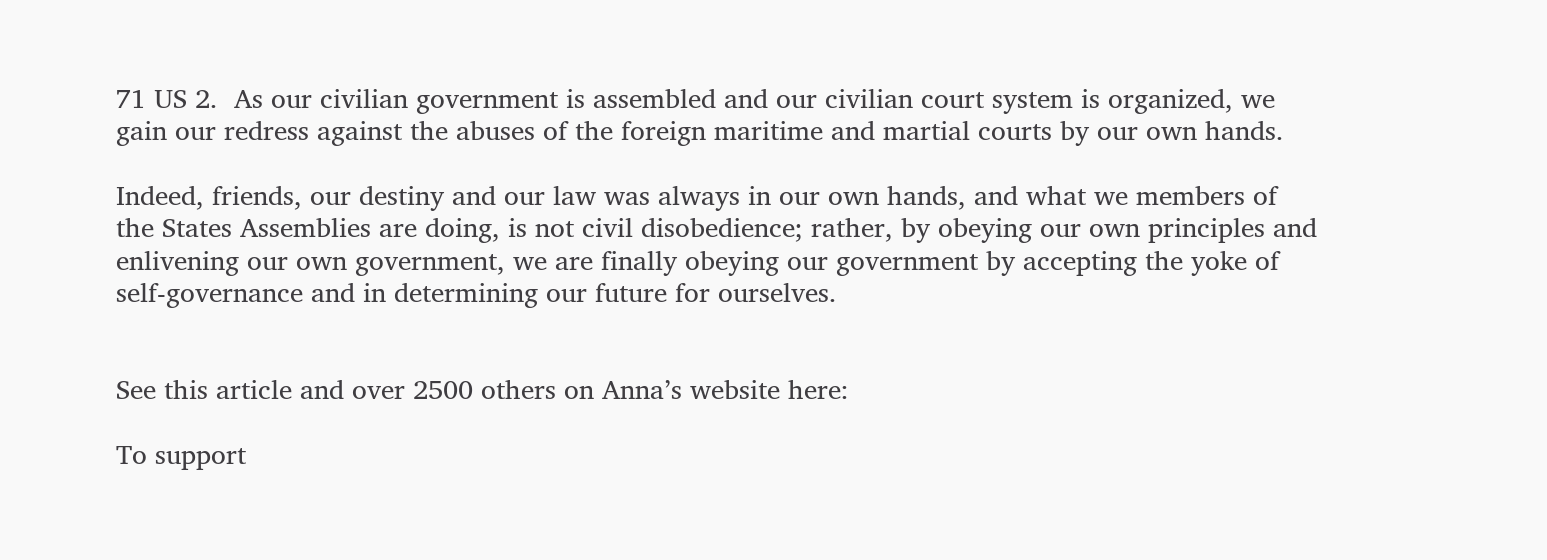71 US 2.  As our civilian government is assembled and our civilian court system is organized, we gain our redress against the abuses of the foreign maritime and martial courts by our own hands.

Indeed, friends, our destiny and our law was always in our own hands, and what we members of the States Assemblies are doing, is not civil disobedience; rather, by obeying our own principles and enlivening our own government, we are finally obeying our government by accepting the yoke of self-governance and in determining our future for ourselves.


See this article and over 2500 others on Anna’s website here:

To support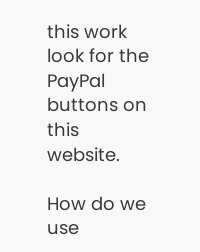this work look for the PayPal buttons on this website.

How do we use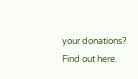your donations?  Find out here.